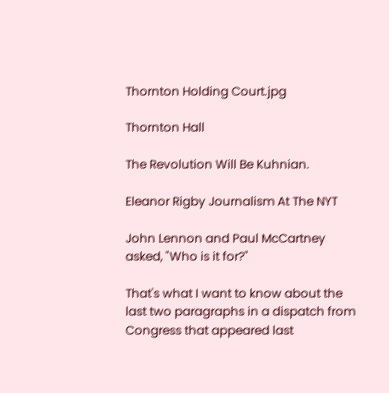Thornton Holding Court.jpg

Thornton Hall

The Revolution Will Be Kuhnian.

Eleanor Rigby Journalism At The NYT

John Lennon and Paul McCartney asked, "Who is it for?"

That's what I want to know about the last two paragraphs in a dispatch from Congress that appeared last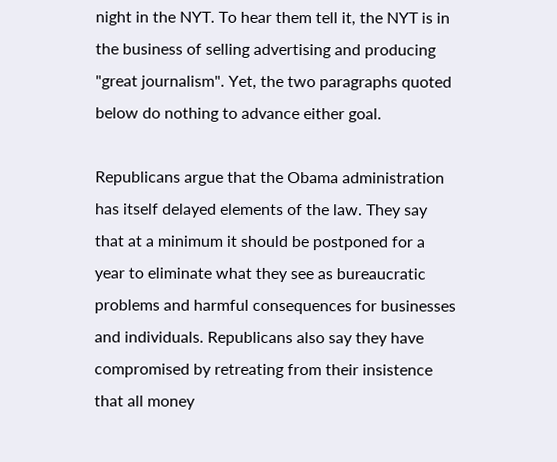night in the NYT. To hear them tell it, the NYT is in the business of selling advertising and producing "great journalism". Yet, the two paragraphs quoted below do nothing to advance either goal.

Republicans argue that the Obama administration has itself delayed elements of the law. They say that at a minimum it should be postponed for a year to eliminate what they see as bureaucratic problems and harmful consequences for businesses and individuals. Republicans also say they have compromised by retreating from their insistence that all money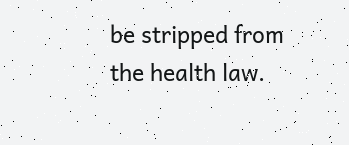be stripped from the health law.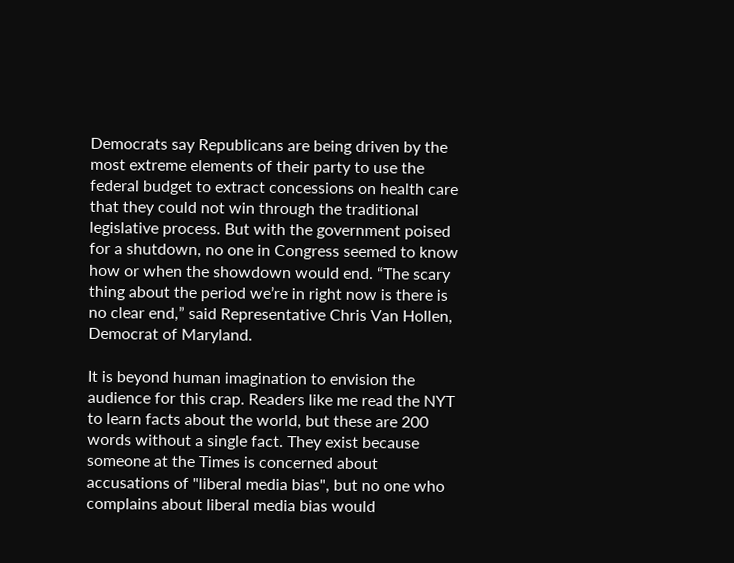Democrats say Republicans are being driven by the most extreme elements of their party to use the federal budget to extract concessions on health care that they could not win through the traditional legislative process. But with the government poised for a shutdown, no one in Congress seemed to know how or when the showdown would end. “The scary thing about the period we’re in right now is there is no clear end,” said Representative Chris Van Hollen, Democrat of Maryland.

It is beyond human imagination to envision the audience for this crap. Readers like me read the NYT to learn facts about the world, but these are 200 words without a single fact. They exist because someone at the Times is concerned about accusations of "liberal media bias", but no one who complains about liberal media bias would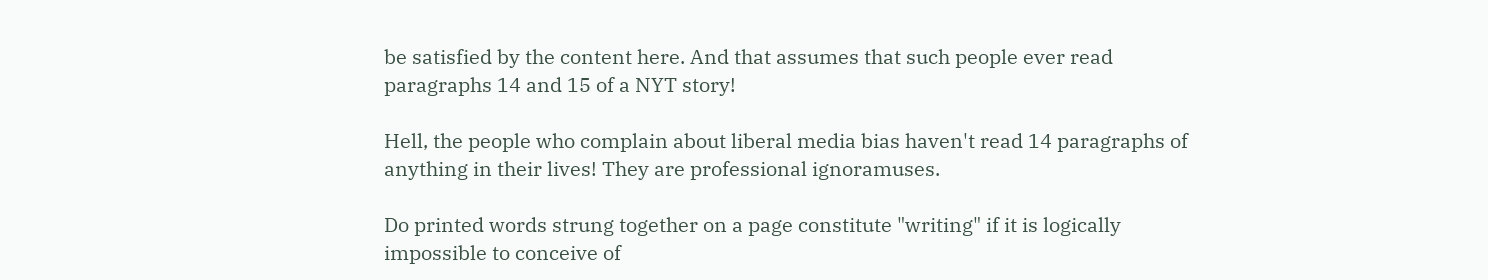be satisfied by the content here. And that assumes that such people ever read paragraphs 14 and 15 of a NYT story!

Hell, the people who complain about liberal media bias haven't read 14 paragraphs of anything in their lives! They are professional ignoramuses.

Do printed words strung together on a page constitute "writing" if it is logically impossible to conceive of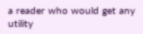a reader who would get any utility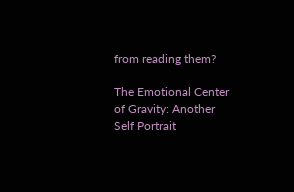from reading them?

The Emotional Center of Gravity: Another Self Portrait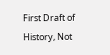First Draft of History, Not